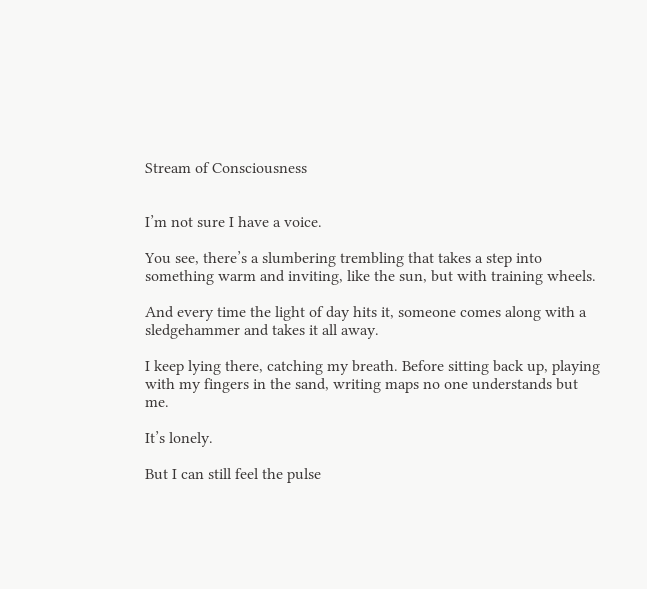Stream of Consciousness


I’m not sure I have a voice.

You see, there’s a slumbering trembling that takes a step into something warm and inviting, like the sun, but with training wheels.

And every time the light of day hits it, someone comes along with a sledgehammer and takes it all away.

I keep lying there, catching my breath. Before sitting back up, playing with my fingers in the sand, writing maps no one understands but me.

It’s lonely.

But I can still feel the pulse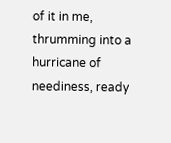of it in me, thrumming into a hurricane of neediness, ready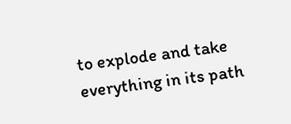to explode and take everything in its path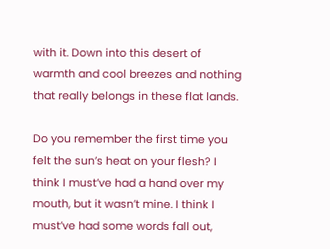with it. Down into this desert of warmth and cool breezes and nothing that really belongs in these flat lands.

Do you remember the first time you felt the sun’s heat on your flesh? I think I must’ve had a hand over my mouth, but it wasn’t mine. I think I must’ve had some words fall out,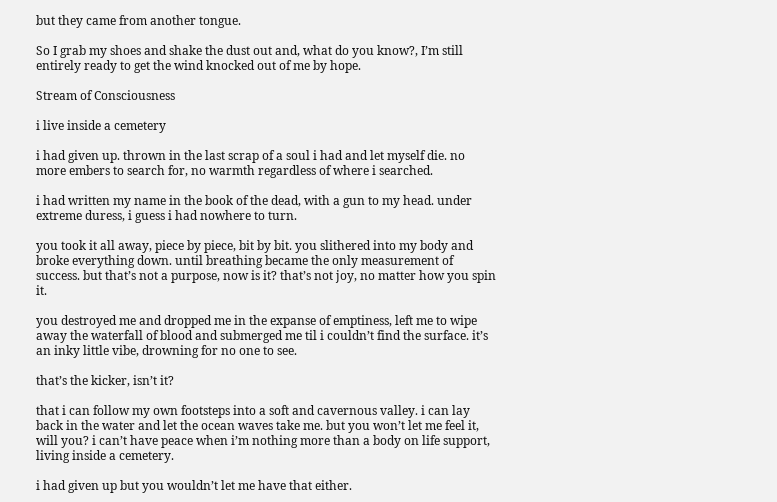but they came from another tongue.

So I grab my shoes and shake the dust out and, what do you know?, I’m still entirely ready to get the wind knocked out of me by hope.

Stream of Consciousness

i live inside a cemetery

i had given up. thrown in the last scrap of a soul i had and let myself die. no more embers to search for, no warmth regardless of where i searched.

i had written my name in the book of the dead, with a gun to my head. under extreme duress, i guess i had nowhere to turn.

you took it all away, piece by piece, bit by bit. you slithered into my body and broke everything down. until breathing became the only measurement of success. but that’s not a purpose, now is it? that’s not joy, no matter how you spin it.

you destroyed me and dropped me in the expanse of emptiness, left me to wipe away the waterfall of blood and submerged me til i couldn’t find the surface. it’s an inky little vibe, drowning for no one to see.

that’s the kicker, isn’t it?

that i can follow my own footsteps into a soft and cavernous valley. i can lay back in the water and let the ocean waves take me. but you won’t let me feel it, will you? i can’t have peace when i’m nothing more than a body on life support, living inside a cemetery.

i had given up but you wouldn’t let me have that either.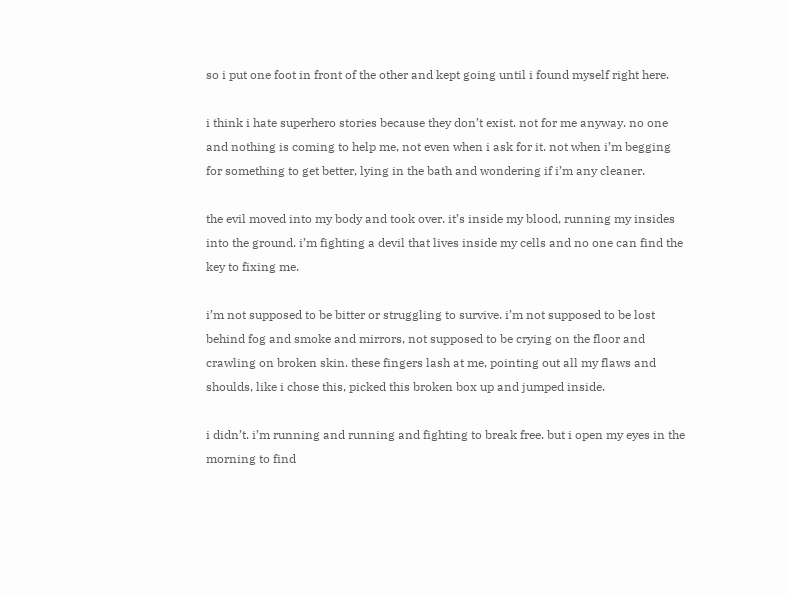so i put one foot in front of the other and kept going until i found myself right here.

i think i hate superhero stories because they don’t exist. not for me anyway. no one and nothing is coming to help me, not even when i ask for it. not when i’m begging for something to get better, lying in the bath and wondering if i’m any cleaner.

the evil moved into my body and took over. it’s inside my blood, running my insides into the ground. i’m fighting a devil that lives inside my cells and no one can find the key to fixing me.

i’m not supposed to be bitter or struggling to survive. i’m not supposed to be lost behind fog and smoke and mirrors, not supposed to be crying on the floor and crawling on broken skin. these fingers lash at me, pointing out all my flaws and shoulds, like i chose this, picked this broken box up and jumped inside.

i didn’t. i’m running and running and fighting to break free. but i open my eyes in the morning to find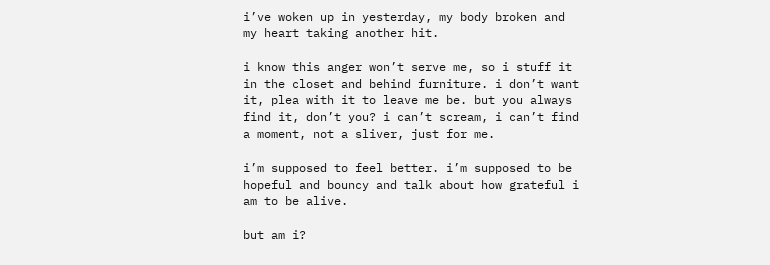i’ve woken up in yesterday, my body broken and my heart taking another hit.

i know this anger won’t serve me, so i stuff it in the closet and behind furniture. i don’t want it, plea with it to leave me be. but you always find it, don’t you? i can’t scream, i can’t find a moment, not a sliver, just for me.

i’m supposed to feel better. i’m supposed to be hopeful and bouncy and talk about how grateful i am to be alive.

but am i?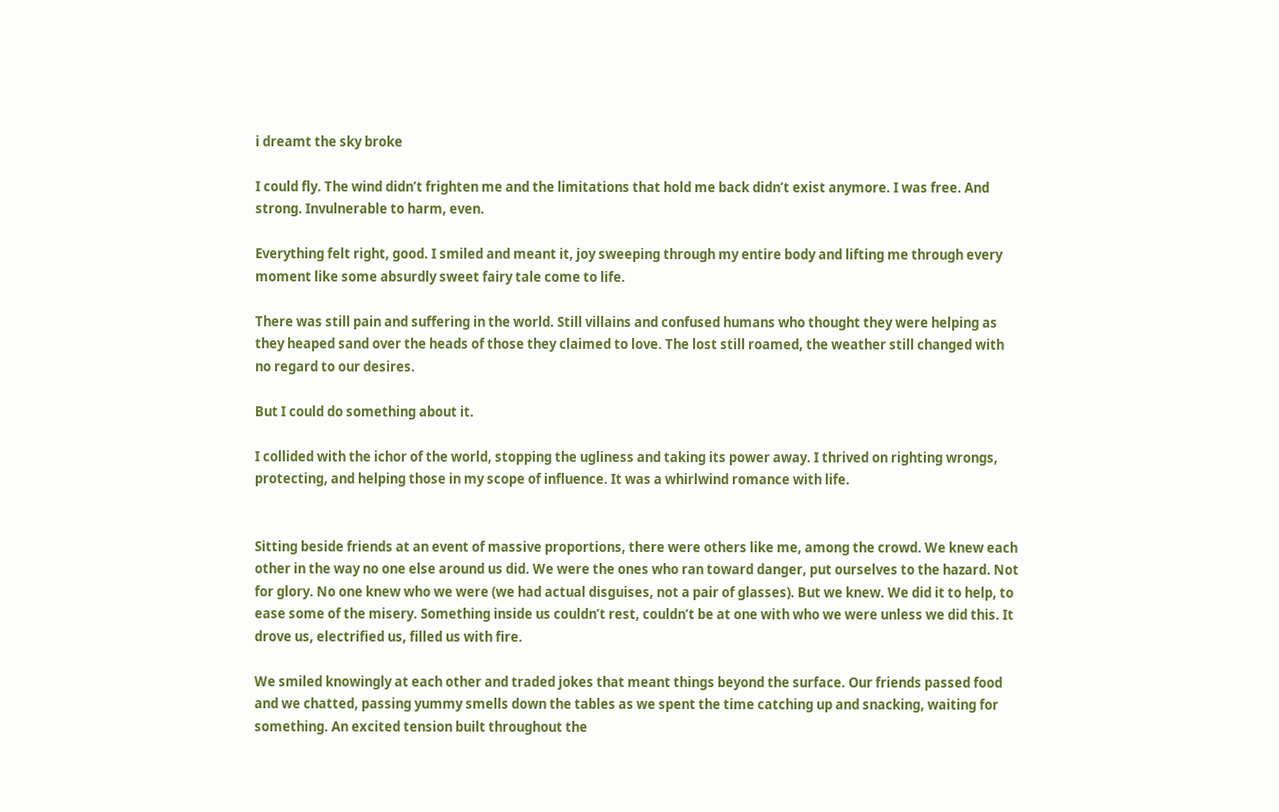i dreamt the sky broke

I could fly. The wind didn’t frighten me and the limitations that hold me back didn’t exist anymore. I was free. And strong. Invulnerable to harm, even.

Everything felt right, good. I smiled and meant it, joy sweeping through my entire body and lifting me through every moment like some absurdly sweet fairy tale come to life.

There was still pain and suffering in the world. Still villains and confused humans who thought they were helping as they heaped sand over the heads of those they claimed to love. The lost still roamed, the weather still changed with no regard to our desires.

But I could do something about it.

I collided with the ichor of the world, stopping the ugliness and taking its power away. I thrived on righting wrongs, protecting, and helping those in my scope of influence. It was a whirlwind romance with life.


Sitting beside friends at an event of massive proportions, there were others like me, among the crowd. We knew each other in the way no one else around us did. We were the ones who ran toward danger, put ourselves to the hazard. Not for glory. No one knew who we were (we had actual disguises, not a pair of glasses). But we knew. We did it to help, to ease some of the misery. Something inside us couldn’t rest, couldn’t be at one with who we were unless we did this. It drove us, electrified us, filled us with fire.

We smiled knowingly at each other and traded jokes that meant things beyond the surface. Our friends passed food and we chatted, passing yummy smells down the tables as we spent the time catching up and snacking, waiting for something. An excited tension built throughout the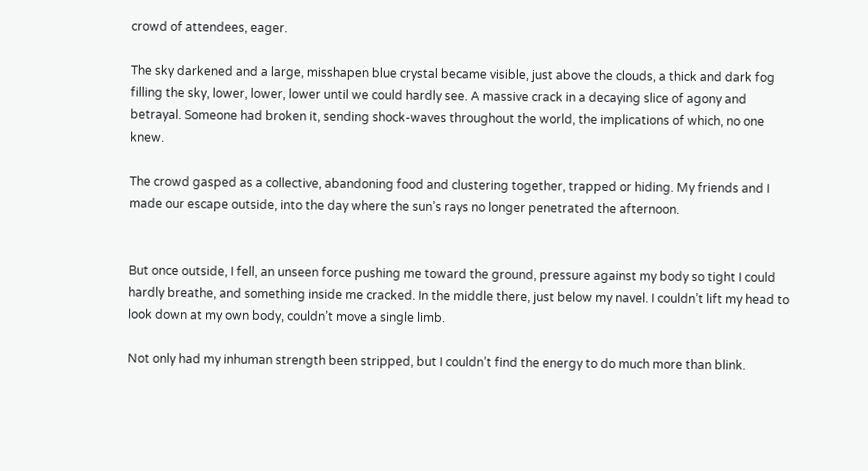crowd of attendees, eager.

The sky darkened and a large, misshapen blue crystal became visible, just above the clouds, a thick and dark fog filling the sky, lower, lower, lower until we could hardly see. A massive crack in a decaying slice of agony and betrayal. Someone had broken it, sending shock-waves throughout the world, the implications of which, no one knew.

The crowd gasped as a collective, abandoning food and clustering together, trapped or hiding. My friends and I made our escape outside, into the day where the sun’s rays no longer penetrated the afternoon.


But once outside, I fell, an unseen force pushing me toward the ground, pressure against my body so tight I could hardly breathe, and something inside me cracked. In the middle there, just below my navel. I couldn’t lift my head to look down at my own body, couldn’t move a single limb.

Not only had my inhuman strength been stripped, but I couldn’t find the energy to do much more than blink.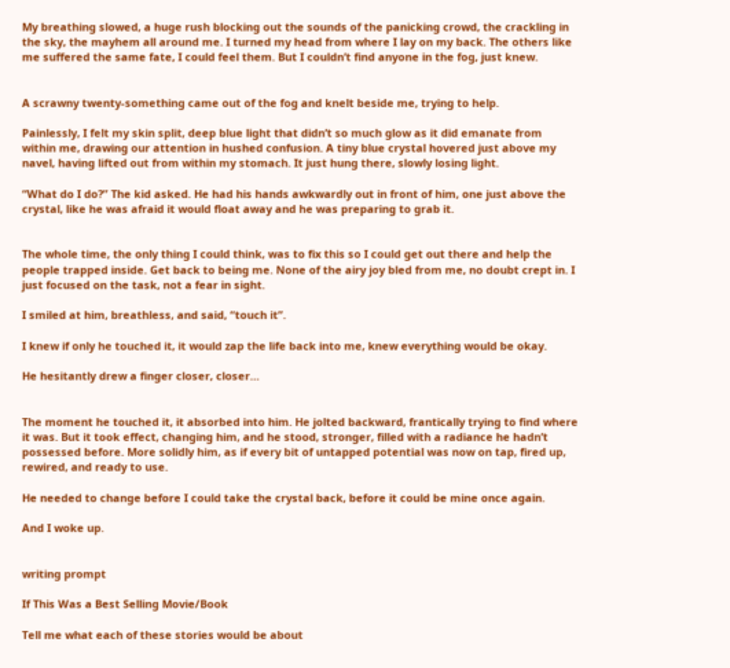My breathing slowed, a huge rush blocking out the sounds of the panicking crowd, the crackling in the sky, the mayhem all around me. I turned my head from where I lay on my back. The others like me suffered the same fate, I could feel them. But I couldn’t find anyone in the fog, just knew.


A scrawny twenty-something came out of the fog and knelt beside me, trying to help.

Painlessly, I felt my skin split, deep blue light that didn’t so much glow as it did emanate from within me, drawing our attention in hushed confusion. A tiny blue crystal hovered just above my navel, having lifted out from within my stomach. It just hung there, slowly losing light.

“What do I do?” The kid asked. He had his hands awkwardly out in front of him, one just above the crystal, like he was afraid it would float away and he was preparing to grab it.


The whole time, the only thing I could think, was to fix this so I could get out there and help the people trapped inside. Get back to being me. None of the airy joy bled from me, no doubt crept in. I just focused on the task, not a fear in sight.

I smiled at him, breathless, and said, “touch it”.

I knew if only he touched it, it would zap the life back into me, knew everything would be okay.

He hesitantly drew a finger closer, closer…


The moment he touched it, it absorbed into him. He jolted backward, frantically trying to find where it was. But it took effect, changing him, and he stood, stronger, filled with a radiance he hadn’t possessed before. More solidly him, as if every bit of untapped potential was now on tap, fired up, rewired, and ready to use.

He needed to change before I could take the crystal back, before it could be mine once again.

And I woke up.


writing prompt

If This Was a Best Selling Movie/Book

Tell me what each of these stories would be about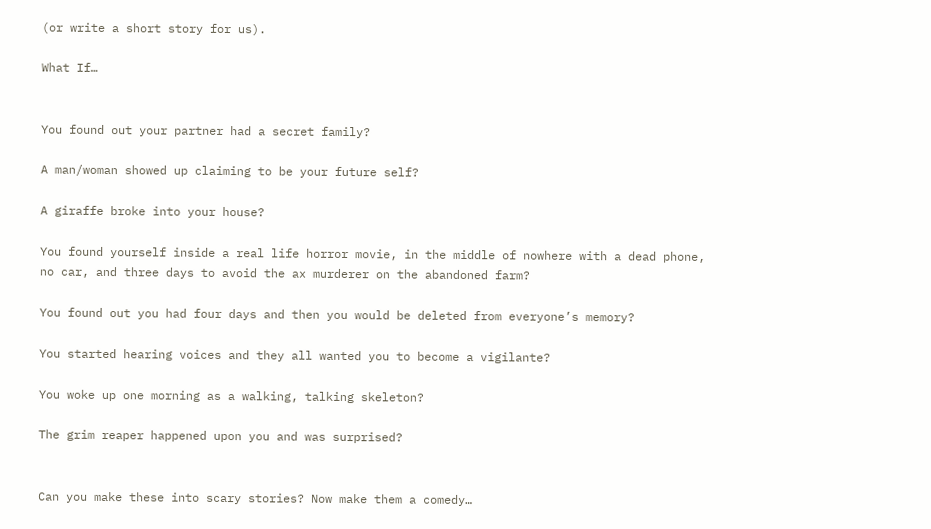(or write a short story for us).

What If…


You found out your partner had a secret family?

A man/woman showed up claiming to be your future self?

A giraffe broke into your house?

You found yourself inside a real life horror movie, in the middle of nowhere with a dead phone, no car, and three days to avoid the ax murderer on the abandoned farm?

You found out you had four days and then you would be deleted from everyone’s memory?

You started hearing voices and they all wanted you to become a vigilante?

You woke up one morning as a walking, talking skeleton?

The grim reaper happened upon you and was surprised?


Can you make these into scary stories? Now make them a comedy…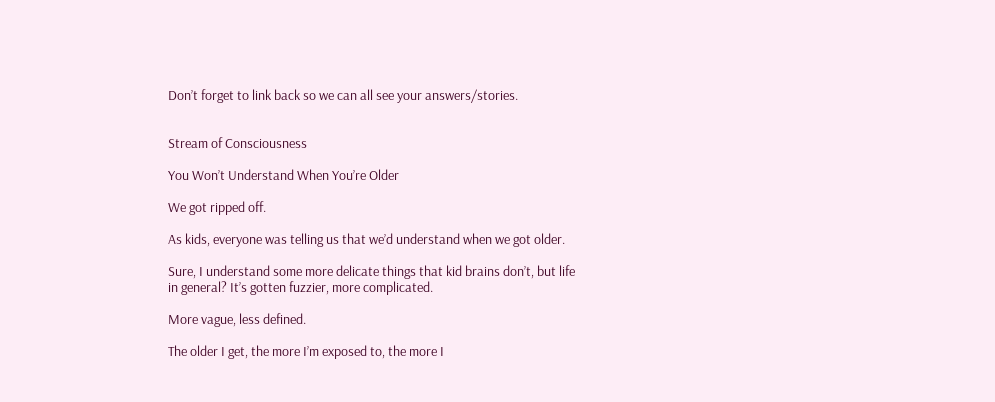Don’t forget to link back so we can all see your answers/stories.


Stream of Consciousness

You Won’t Understand When You’re Older

We got ripped off.

As kids, everyone was telling us that we’d understand when we got older.

Sure, I understand some more delicate things that kid brains don’t, but life in general? It’s gotten fuzzier, more complicated.

More vague, less defined.

The older I get, the more I’m exposed to, the more I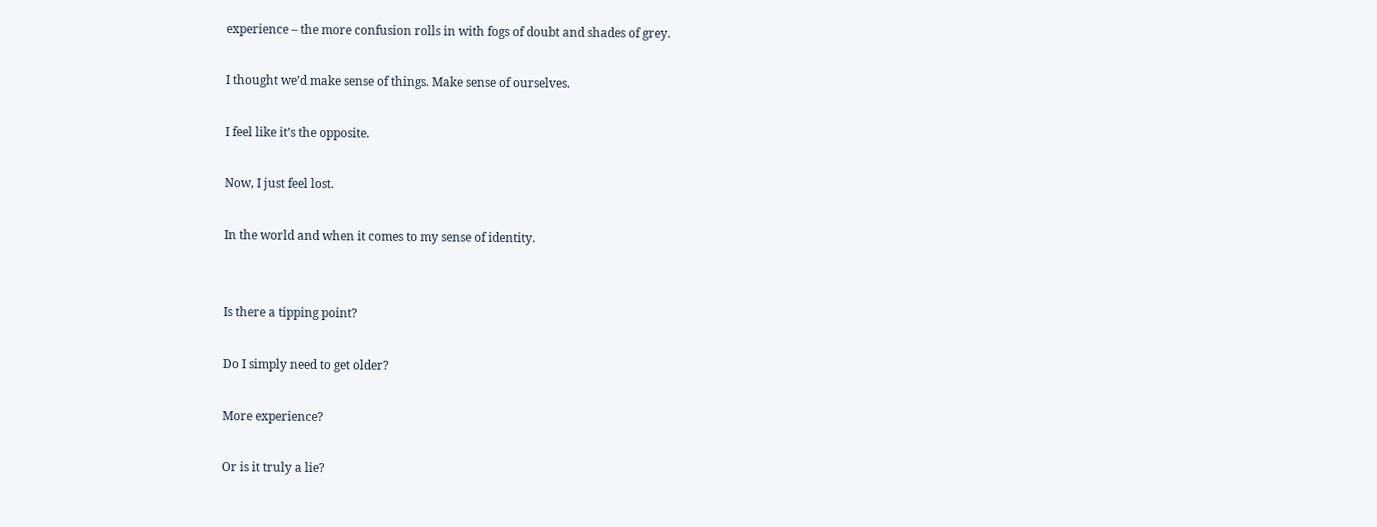experience – the more confusion rolls in with fogs of doubt and shades of grey.

I thought we’d make sense of things. Make sense of ourselves.

I feel like it’s the opposite.

Now, I just feel lost.

In the world and when it comes to my sense of identity.


Is there a tipping point?

Do I simply need to get older?

More experience?

Or is it truly a lie?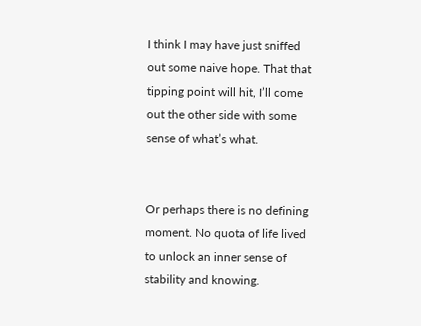I think I may have just sniffed out some naive hope. That that tipping point will hit, I’ll come out the other side with some sense of what’s what.


Or perhaps there is no defining moment. No quota of life lived to unlock an inner sense of stability and knowing.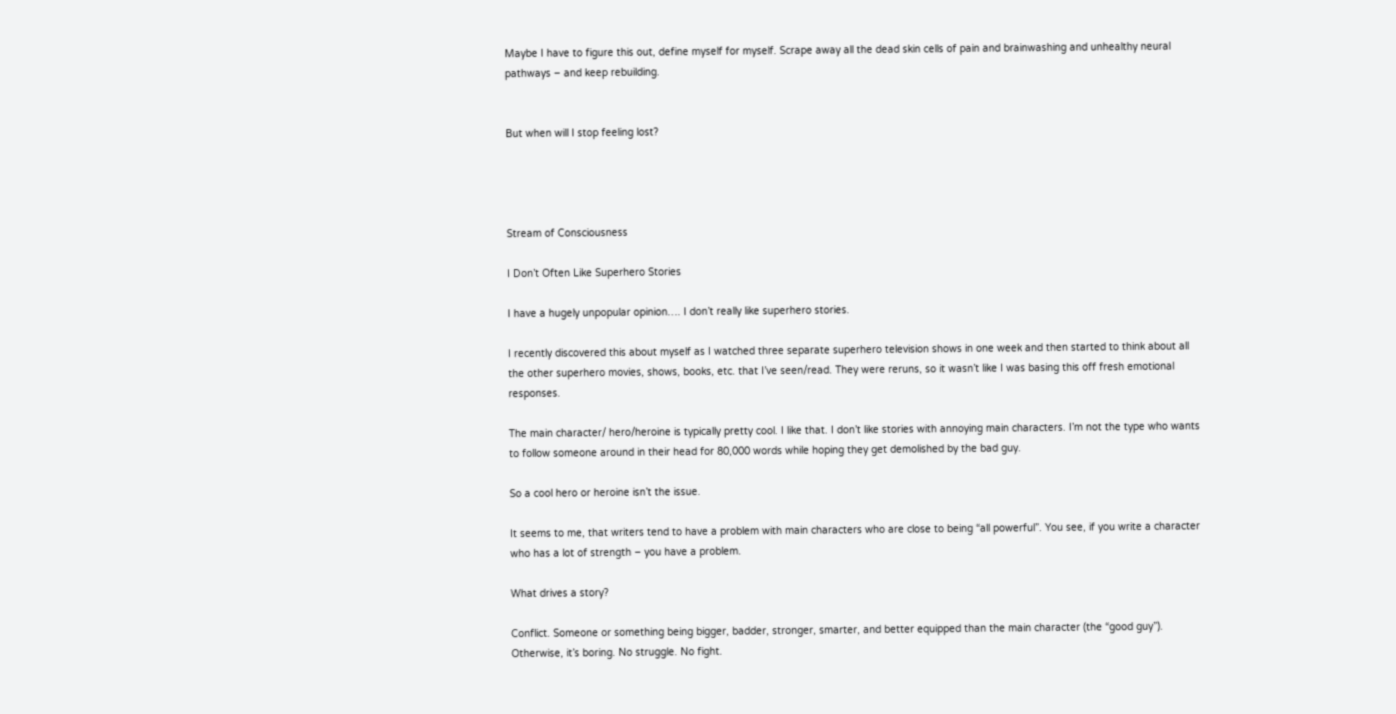Maybe I have to figure this out, define myself for myself. Scrape away all the dead skin cells of pain and brainwashing and unhealthy neural pathways – and keep rebuilding.


But when will I stop feeling lost?




Stream of Consciousness

I Don’t Often Like Superhero Stories

I have a hugely unpopular opinion…. I don’t really like superhero stories.

I recently discovered this about myself as I watched three separate superhero television shows in one week and then started to think about all the other superhero movies, shows, books, etc. that I’ve seen/read. They were reruns, so it wasn’t like I was basing this off fresh emotional responses.

The main character/ hero/heroine is typically pretty cool. I like that. I don’t like stories with annoying main characters. I’m not the type who wants to follow someone around in their head for 80,000 words while hoping they get demolished by the bad guy.

So a cool hero or heroine isn’t the issue.

It seems to me, that writers tend to have a problem with main characters who are close to being “all powerful”. You see, if you write a character who has a lot of strength – you have a problem.

What drives a story?

Conflict. Someone or something being bigger, badder, stronger, smarter, and better equipped than the main character (the “good guy”). Otherwise, it’s boring. No struggle. No fight.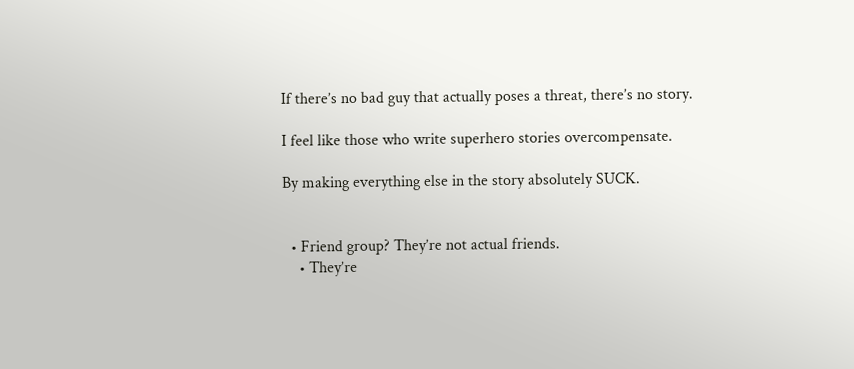If there’s no bad guy that actually poses a threat, there’s no story.

I feel like those who write superhero stories overcompensate.

By making everything else in the story absolutely SUCK.


  • Friend group? They’re not actual friends.
    • They’re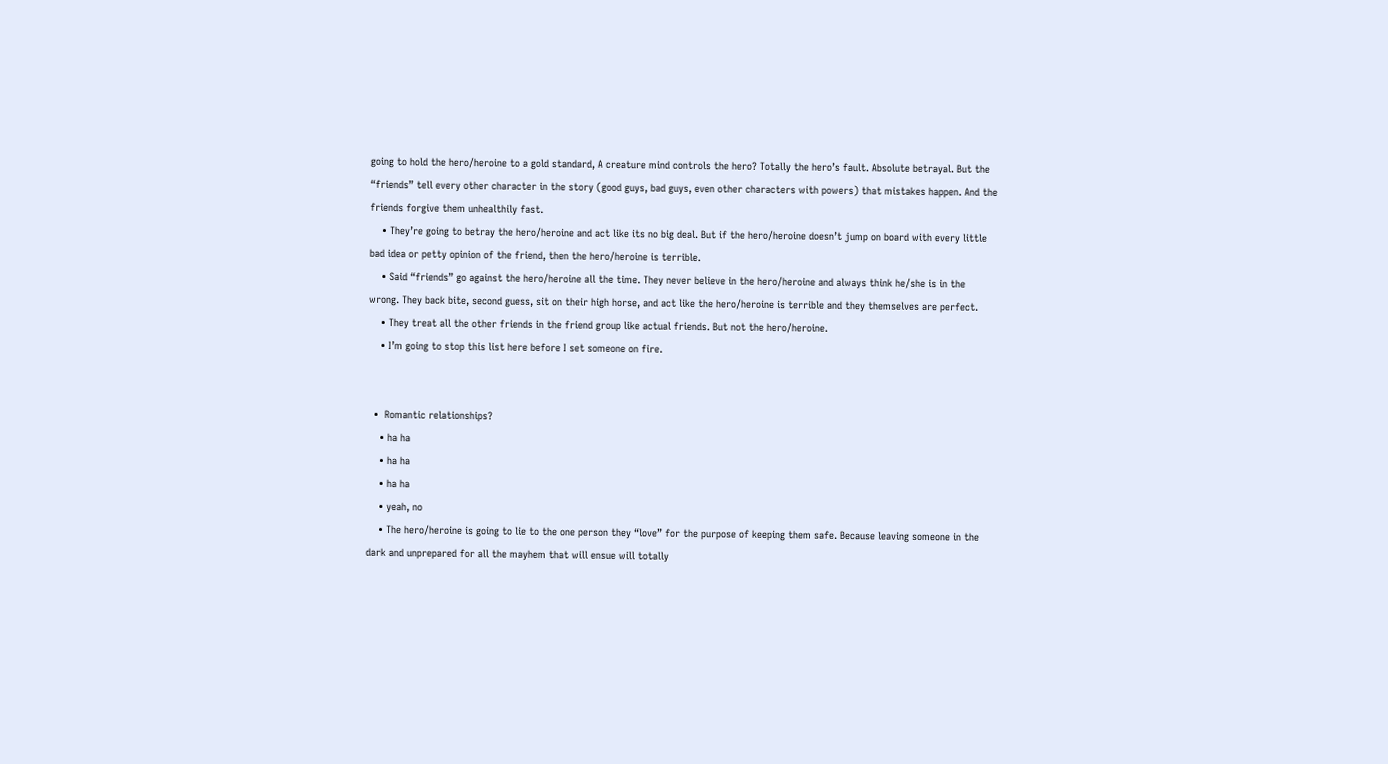going to hold the hero/heroine to a gold standard, A creature mind controls the hero? Totally the hero’s fault. Absolute betrayal. But the “friends” tell every other character in the story (good guys, bad guys, even other characters with powers) that mistakes happen. And the friends forgive them unhealthily fast.
    • They’re going to betray the hero/heroine and act like its no big deal. But if the hero/heroine doesn’t jump on board with every little bad idea or petty opinion of the friend, then the hero/heroine is terrible.
    • Said “friends” go against the hero/heroine all the time. They never believe in the hero/heroine and always think he/she is in the wrong. They back bite, second guess, sit on their high horse, and act like the hero/heroine is terrible and they themselves are perfect.
    • They treat all the other friends in the friend group like actual friends. But not the hero/heroine.
    • I’m going to stop this list here before I set someone on fire.


  •  Romantic relationships?
    • ha ha
    • ha ha
    • ha ha
    • yeah, no
    • The hero/heroine is going to lie to the one person they “love” for the purpose of keeping them safe. Because leaving someone in the dark and unprepared for all the mayhem that will ensue will totally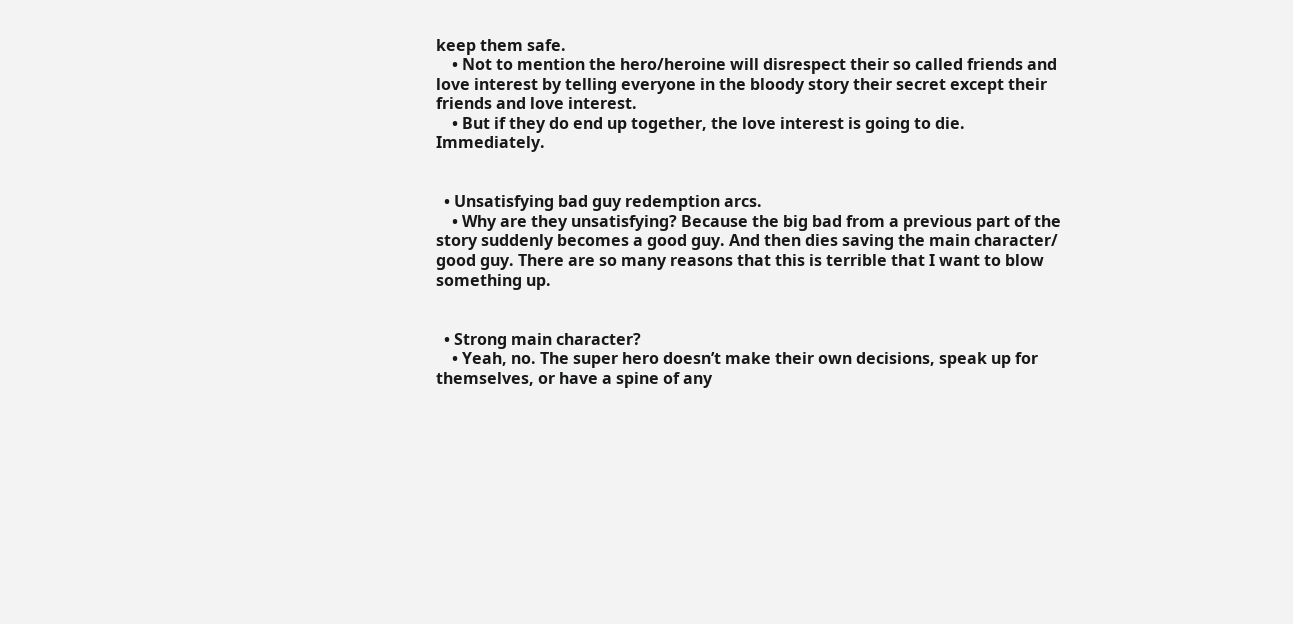keep them safe.
    • Not to mention the hero/heroine will disrespect their so called friends and love interest by telling everyone in the bloody story their secret except their friends and love interest.
    • But if they do end up together, the love interest is going to die. Immediately.


  • Unsatisfying bad guy redemption arcs.
    • Why are they unsatisfying? Because the big bad from a previous part of the story suddenly becomes a good guy. And then dies saving the main character/ good guy. There are so many reasons that this is terrible that I want to blow something up.


  • Strong main character?
    • Yeah, no. The super hero doesn’t make their own decisions, speak up for themselves, or have a spine of any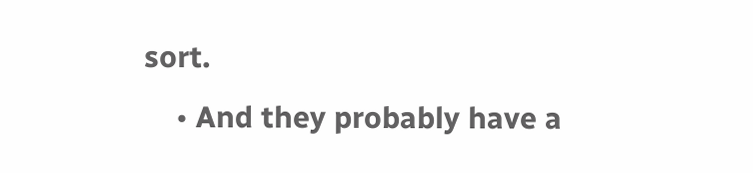sort.
    • And they probably have a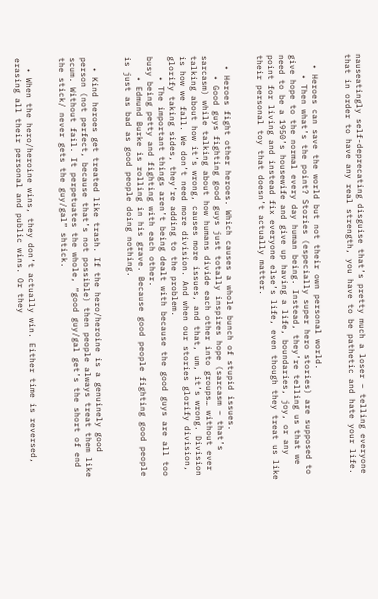nauseatingly self-deprecating disguise that’s pretty much a loser – telling everyone that in order to have any real strength, you have to be pathetic and hate your life.


  • Heroes can save the world but not their own personal world.
    • Then what’s the point? Stories (especially super hero stories) are supposed to give hope to the normal every day human being. Instead, they’re telling us that we need to be a 1950’s housewife and give up having a life, boundaries, joy, or any point for living and instead fix everyone else’s life, even though they treat us like their personal toy that doesn’t actually matter.


  • Heroes fight other heroes. Which causes a whole bunch of stupid issues.
    • Good guys fighting good guys just totally inspires hope (sarcasm – that’s sarcasm) while talking about how humans divide each other into groups… without ever talking about how it’s wrong, causes more issues, and that, um, it’s wrong. Division is how we fall. We don’t need more division. And when our stories glorify division, glorify taking sides, they’re adding to the problem.
    • The important things aren’t being dealt with because the good guys are all too busy being petty and fighting with each other.
    • Edmund Burke is rolling in his grave. Because good people fighting good people is just as bad as good people doing nothing.


  • Kind heroes get treated like trash. If the hero/heroine is a genuinely good person (not perfect, because that’s not possible) then people always treat them like scum. Without fail. It perpetuates the whole, “good guy/gal get’s the short of end the stick/ never gets the guy/gal” shtick.


  • When the hero/heroine wins, they don’t actually win. Either time is reversed, erasing all their personal and public wins. Or they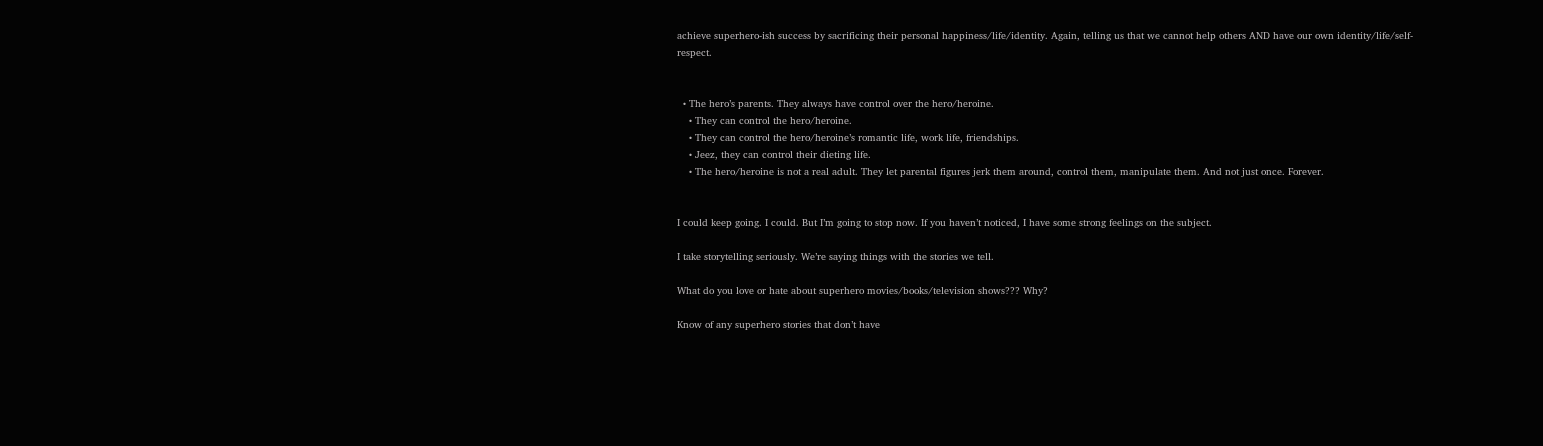achieve superhero-ish success by sacrificing their personal happiness/life/identity. Again, telling us that we cannot help others AND have our own identity/life/self-respect.


  • The hero’s parents. They always have control over the hero/heroine.
    • They can control the hero/heroine.
    • They can control the hero/heroine’s romantic life, work life, friendships.
    • Jeez, they can control their dieting life.
    • The hero/heroine is not a real adult. They let parental figures jerk them around, control them, manipulate them. And not just once. Forever.


I could keep going. I could. But I’m going to stop now. If you haven’t noticed, I have some strong feelings on the subject.

I take storytelling seriously. We’re saying things with the stories we tell.

What do you love or hate about superhero movies/books/television shows??? Why?

Know of any superhero stories that don’t have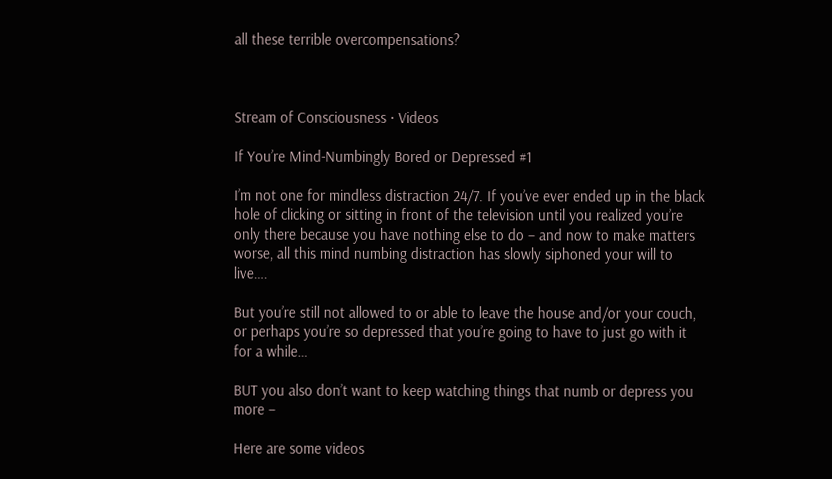all these terrible overcompensations?



Stream of Consciousness · Videos

If You’re Mind-Numbingly Bored or Depressed #1

I’m not one for mindless distraction 24/7. If you’ve ever ended up in the black hole of clicking or sitting in front of the television until you realized you’re only there because you have nothing else to do – and now to make matters worse, all this mind numbing distraction has slowly siphoned your will to live….

But you’re still not allowed to or able to leave the house and/or your couch, or perhaps you’re so depressed that you’re going to have to just go with it for a while…

BUT you also don’t want to keep watching things that numb or depress you more –

Here are some videos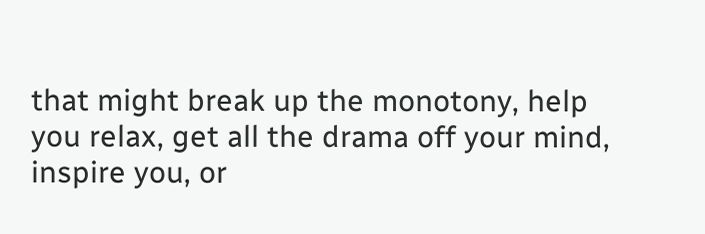that might break up the monotony, help you relax, get all the drama off your mind, inspire you, or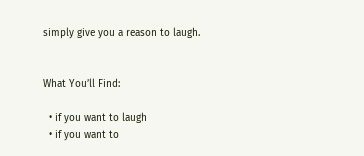simply give you a reason to laugh.


What You’ll Find:

  • if you want to laugh
  • if you want to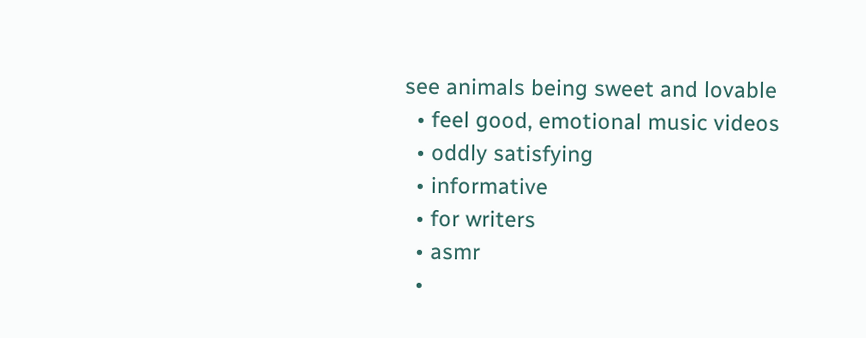see animals being sweet and lovable
  • feel good, emotional music videos
  • oddly satisfying
  • informative
  • for writers
  • asmr
  •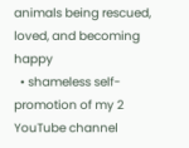animals being rescued, loved, and becoming happy
  • shameless self-promotion of my 2 YouTube channel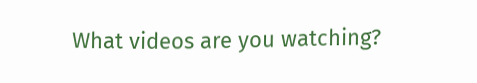What videos are you watching?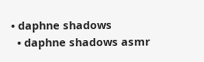• daphne shadows
  • daphne shadows asmr